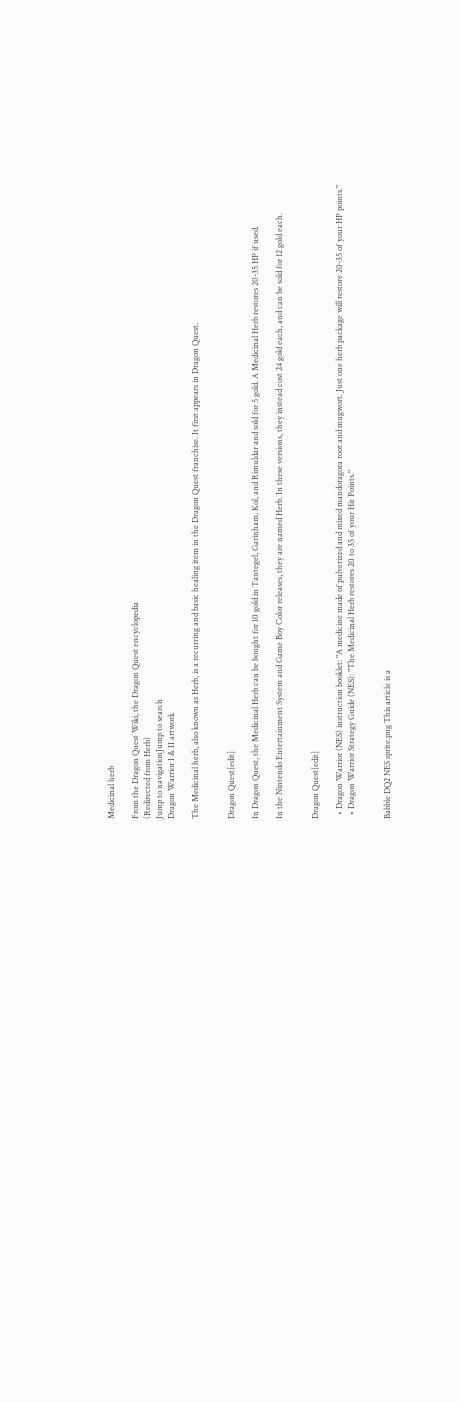Medicinal herb

From the Dragon Quest Wiki, the Dragon Quest encyclopedia
(Redirected from Herb)
Jump to navigationJump to search
Dragon Warrior I & II artwork

The Medicinal herb, also known as Herb, is a recurring and basic healing item in the Dragon Quest franchise. It first appears in Dragon Quest.


Dragon Quest[edit]

In Dragon Quest, the Medicinal Herb can be bought for 10 gold in Tantegel, Garinham, Kol, and Rimuldar and sold for 5 gold. A Medicinal Herb restores 20-35 HP if used.

In the Nintendo Entertainment System and Game Boy Color releases, they are named Herb. In these versions, they instead cost 24 gold each, and can be sold for 12 gold each.


Dragon Quest[edit]

  • Dragon Warrior (NES) instruction booklet: "A medicine made of pulverized and mixed mandoragora root and mugwort. Just one herb package will restore 20-35 of your HP points."
  • Dragon Warrior Strategy Guide (NES): "The Medicinal Herb restores 20 to 35 of your Hit Points."


Babble DQ2 NES sprite.png This article is a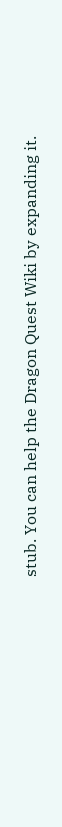stub. You can help the Dragon Quest Wiki by expanding it.